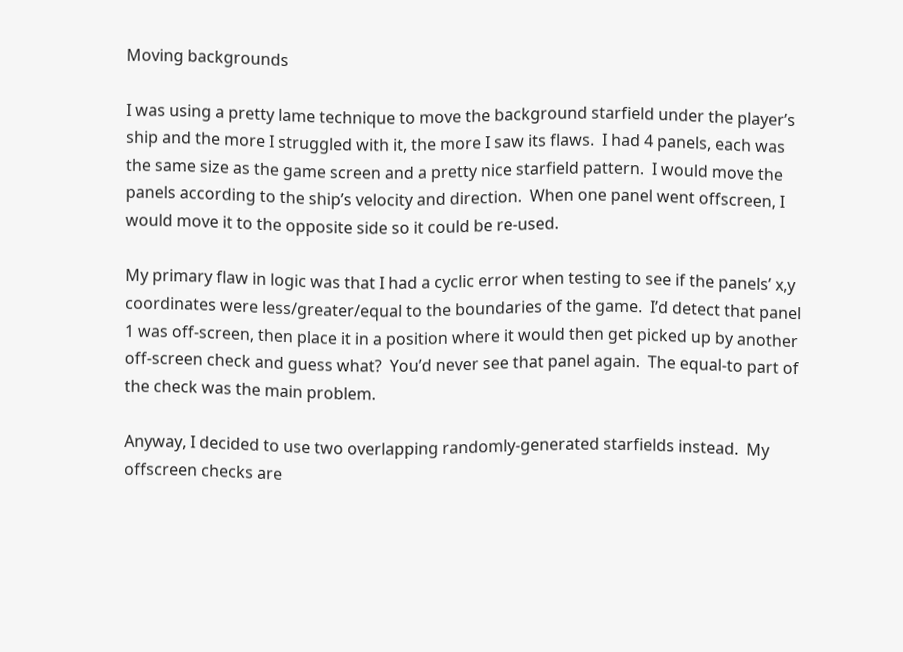Moving backgrounds

I was using a pretty lame technique to move the background starfield under the player’s ship and the more I struggled with it, the more I saw its flaws.  I had 4 panels, each was the same size as the game screen and a pretty nice starfield pattern.  I would move the panels according to the ship’s velocity and direction.  When one panel went offscreen, I would move it to the opposite side so it could be re-used.

My primary flaw in logic was that I had a cyclic error when testing to see if the panels’ x,y coordinates were less/greater/equal to the boundaries of the game.  I’d detect that panel 1 was off-screen, then place it in a position where it would then get picked up by another off-screen check and guess what?  You’d never see that panel again.  The equal-to part of the check was the main problem.

Anyway, I decided to use two overlapping randomly-generated starfields instead.  My offscreen checks are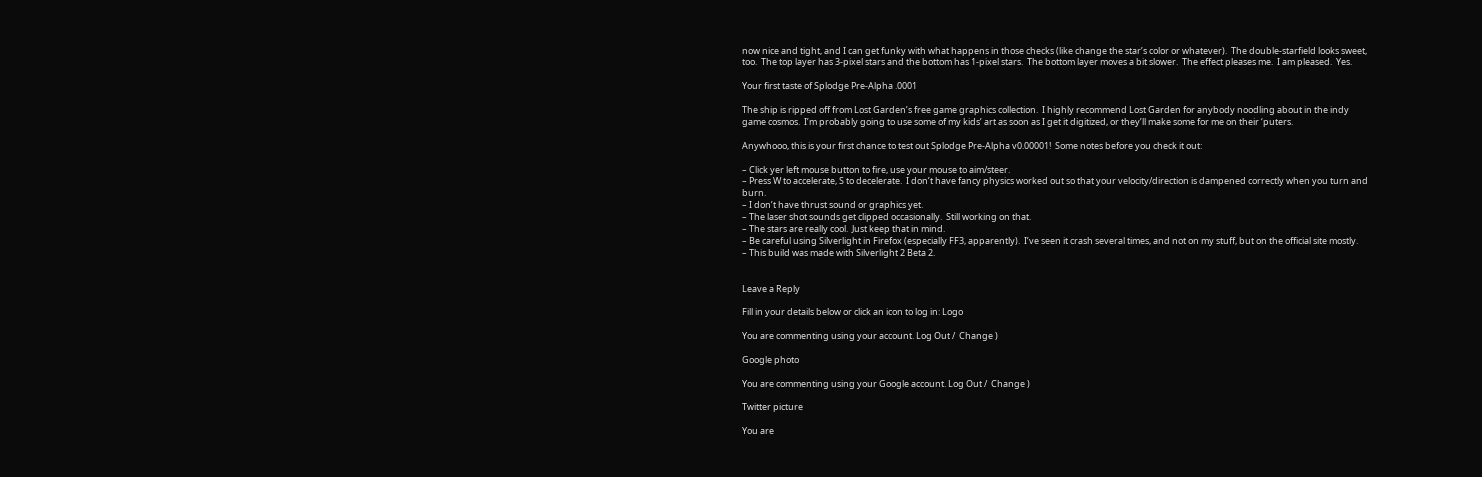now nice and tight, and I can get funky with what happens in those checks (like change the star’s color or whatever).  The double-starfield looks sweet, too.  The top layer has 3-pixel stars and the bottom has 1-pixel stars.  The bottom layer moves a bit slower.  The effect pleases me.  I am pleased.  Yes.

Your first taste of Splodge Pre-Alpha .0001

The ship is ripped off from Lost Garden’s free game graphics collection.  I highly recommend Lost Garden for anybody noodling about in the indy game cosmos.  I’m probably going to use some of my kids’ art as soon as I get it digitized, or they’ll make some for me on their ‘puters.

Anywhooo, this is your first chance to test out Splodge Pre-Alpha v0.00001!  Some notes before you check it out:

– Click yer left mouse button to fire, use your mouse to aim/steer.
– Press W to accelerate, S to decelerate.  I don’t have fancy physics worked out so that your velocity/direction is dampened correctly when you turn and burn.
– I don’t have thrust sound or graphics yet.
– The laser shot sounds get clipped occasionally.  Still working on that.
– The stars are really cool.  Just keep that in mind.
– Be careful using Silverlight in Firefox (especially FF3, apparently).  I’ve seen it crash several times, and not on my stuff, but on the official site mostly.
– This build was made with Silverlight 2 Beta 2.


Leave a Reply

Fill in your details below or click an icon to log in: Logo

You are commenting using your account. Log Out /  Change )

Google photo

You are commenting using your Google account. Log Out /  Change )

Twitter picture

You are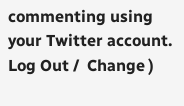commenting using your Twitter account. Log Out /  Change )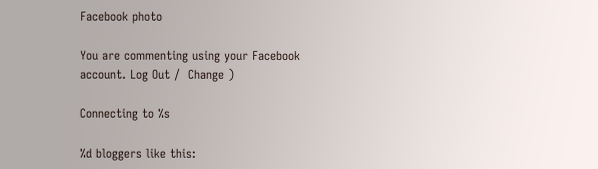Facebook photo

You are commenting using your Facebook account. Log Out /  Change )

Connecting to %s

%d bloggers like this: